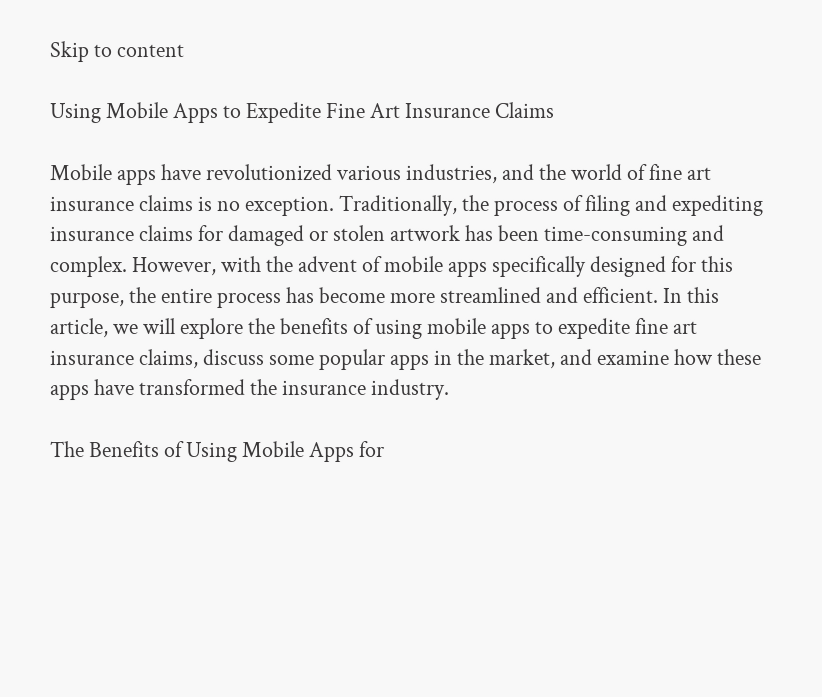Skip to content

Using Mobile Apps to Expedite Fine Art Insurance Claims

Mobile apps have revolutionized various industries, and the world of fine art insurance claims is no exception. Traditionally, the process of filing and expediting insurance claims for damaged or stolen artwork has been time-consuming and complex. However, with the advent of mobile apps specifically designed for this purpose, the entire process has become more streamlined and efficient. In this article, we will explore the benefits of using mobile apps to expedite fine art insurance claims, discuss some popular apps in the market, and examine how these apps have transformed the insurance industry.

The Benefits of Using Mobile Apps for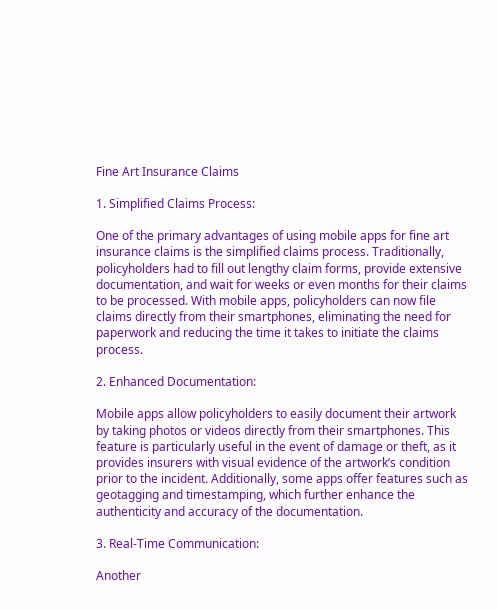Fine Art Insurance Claims

1. Simplified Claims Process:

One of the primary advantages of using mobile apps for fine art insurance claims is the simplified claims process. Traditionally, policyholders had to fill out lengthy claim forms, provide extensive documentation, and wait for weeks or even months for their claims to be processed. With mobile apps, policyholders can now file claims directly from their smartphones, eliminating the need for paperwork and reducing the time it takes to initiate the claims process.

2. Enhanced Documentation:

Mobile apps allow policyholders to easily document their artwork by taking photos or videos directly from their smartphones. This feature is particularly useful in the event of damage or theft, as it provides insurers with visual evidence of the artwork’s condition prior to the incident. Additionally, some apps offer features such as geotagging and timestamping, which further enhance the authenticity and accuracy of the documentation.

3. Real-Time Communication:

Another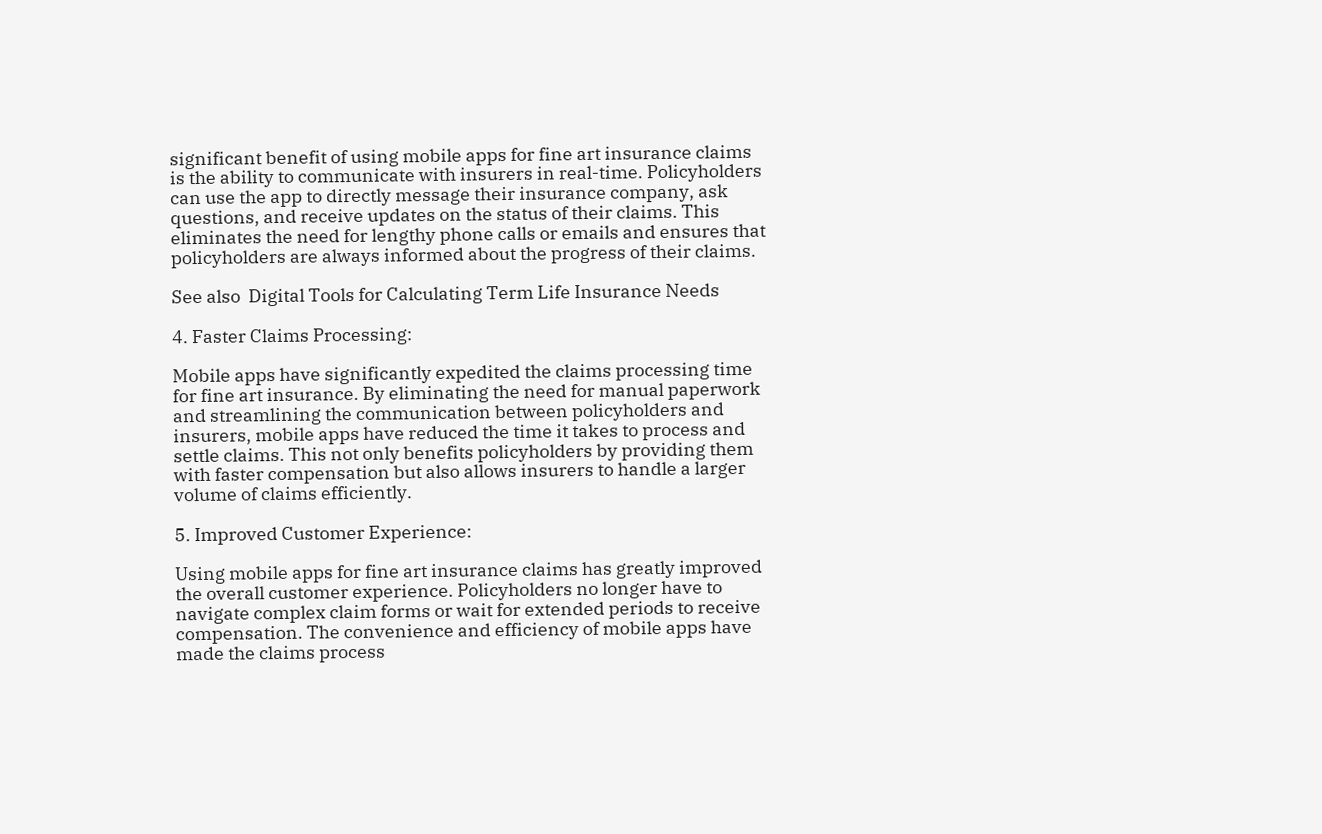significant benefit of using mobile apps for fine art insurance claims is the ability to communicate with insurers in real-time. Policyholders can use the app to directly message their insurance company, ask questions, and receive updates on the status of their claims. This eliminates the need for lengthy phone calls or emails and ensures that policyholders are always informed about the progress of their claims.

See also  Digital Tools for Calculating Term Life Insurance Needs

4. Faster Claims Processing:

Mobile apps have significantly expedited the claims processing time for fine art insurance. By eliminating the need for manual paperwork and streamlining the communication between policyholders and insurers, mobile apps have reduced the time it takes to process and settle claims. This not only benefits policyholders by providing them with faster compensation but also allows insurers to handle a larger volume of claims efficiently.

5. Improved Customer Experience:

Using mobile apps for fine art insurance claims has greatly improved the overall customer experience. Policyholders no longer have to navigate complex claim forms or wait for extended periods to receive compensation. The convenience and efficiency of mobile apps have made the claims process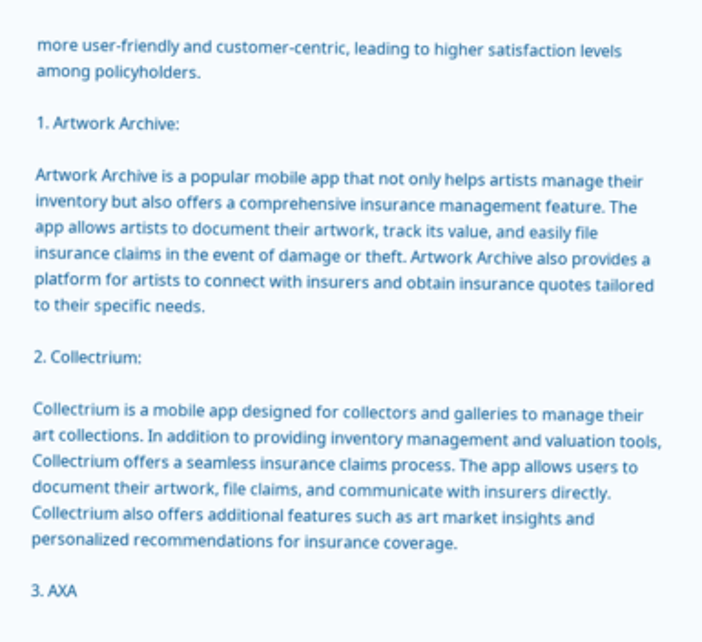more user-friendly and customer-centric, leading to higher satisfaction levels among policyholders.

1. Artwork Archive:

Artwork Archive is a popular mobile app that not only helps artists manage their inventory but also offers a comprehensive insurance management feature. The app allows artists to document their artwork, track its value, and easily file insurance claims in the event of damage or theft. Artwork Archive also provides a platform for artists to connect with insurers and obtain insurance quotes tailored to their specific needs.

2. Collectrium:

Collectrium is a mobile app designed for collectors and galleries to manage their art collections. In addition to providing inventory management and valuation tools, Collectrium offers a seamless insurance claims process. The app allows users to document their artwork, file claims, and communicate with insurers directly. Collectrium also offers additional features such as art market insights and personalized recommendations for insurance coverage.

3. AXA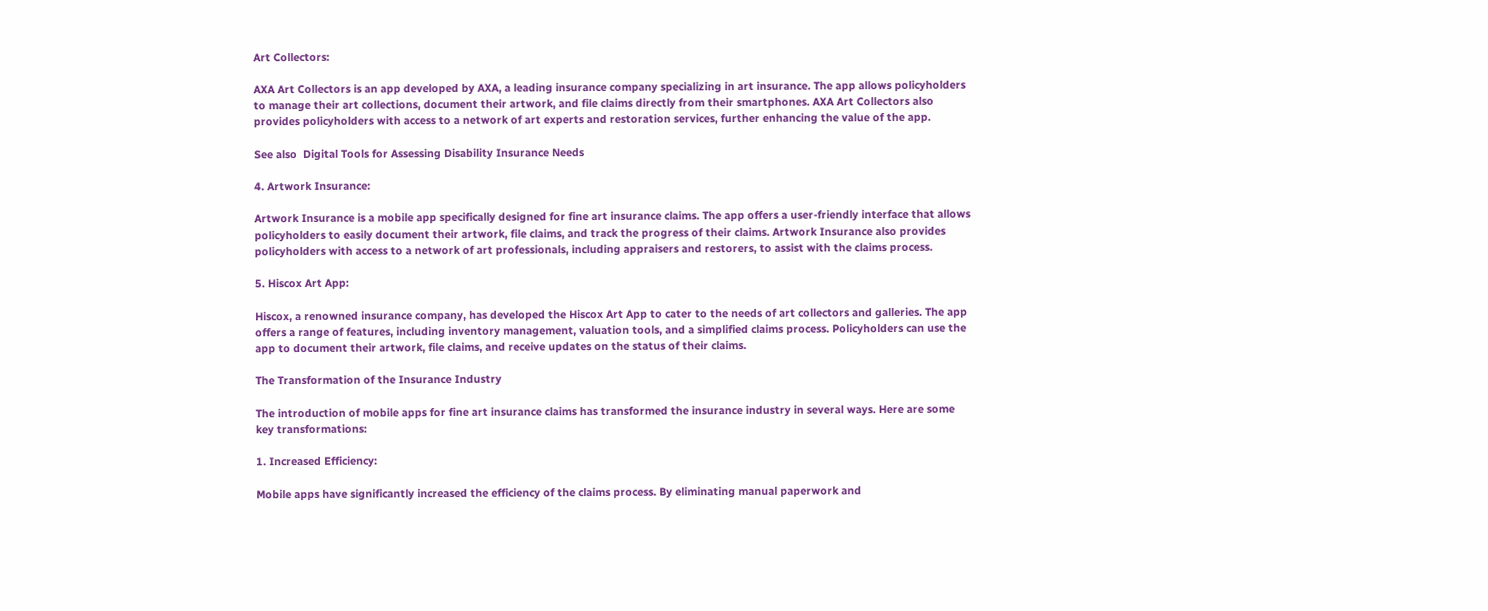Art Collectors:

AXA Art Collectors is an app developed by AXA, a leading insurance company specializing in art insurance. The app allows policyholders to manage their art collections, document their artwork, and file claims directly from their smartphones. AXA Art Collectors also provides policyholders with access to a network of art experts and restoration services, further enhancing the value of the app.

See also  Digital Tools for Assessing Disability Insurance Needs

4. Artwork Insurance:

Artwork Insurance is a mobile app specifically designed for fine art insurance claims. The app offers a user-friendly interface that allows policyholders to easily document their artwork, file claims, and track the progress of their claims. Artwork Insurance also provides policyholders with access to a network of art professionals, including appraisers and restorers, to assist with the claims process.

5. Hiscox Art App:

Hiscox, a renowned insurance company, has developed the Hiscox Art App to cater to the needs of art collectors and galleries. The app offers a range of features, including inventory management, valuation tools, and a simplified claims process. Policyholders can use the app to document their artwork, file claims, and receive updates on the status of their claims.

The Transformation of the Insurance Industry

The introduction of mobile apps for fine art insurance claims has transformed the insurance industry in several ways. Here are some key transformations:

1. Increased Efficiency:

Mobile apps have significantly increased the efficiency of the claims process. By eliminating manual paperwork and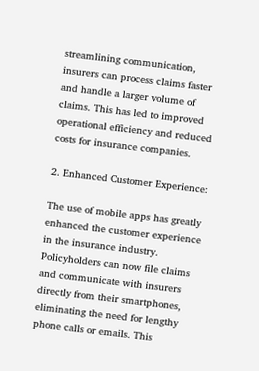streamlining communication, insurers can process claims faster and handle a larger volume of claims. This has led to improved operational efficiency and reduced costs for insurance companies.

2. Enhanced Customer Experience:

The use of mobile apps has greatly enhanced the customer experience in the insurance industry. Policyholders can now file claims and communicate with insurers directly from their smartphones, eliminating the need for lengthy phone calls or emails. This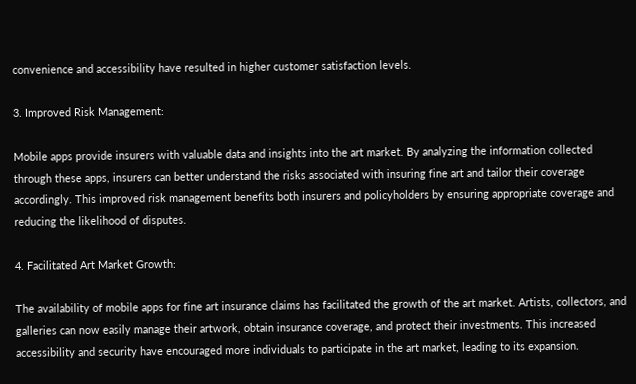convenience and accessibility have resulted in higher customer satisfaction levels.

3. Improved Risk Management:

Mobile apps provide insurers with valuable data and insights into the art market. By analyzing the information collected through these apps, insurers can better understand the risks associated with insuring fine art and tailor their coverage accordingly. This improved risk management benefits both insurers and policyholders by ensuring appropriate coverage and reducing the likelihood of disputes.

4. Facilitated Art Market Growth:

The availability of mobile apps for fine art insurance claims has facilitated the growth of the art market. Artists, collectors, and galleries can now easily manage their artwork, obtain insurance coverage, and protect their investments. This increased accessibility and security have encouraged more individuals to participate in the art market, leading to its expansion.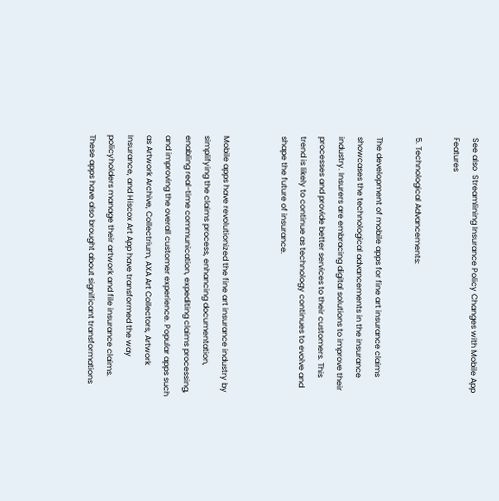See also  Streamlining Insurance Policy Changes with Mobile App Features

5. Technological Advancements:

The development of mobile apps for fine art insurance claims showcases the technological advancements in the insurance industry. Insurers are embracing digital solutions to improve their processes and provide better services to their customers. This trend is likely to continue as technology continues to evolve and shape the future of insurance.


Mobile apps have revolutionized the fine art insurance industry by simplifying the claims process, enhancing documentation, enabling real-time communication, expediting claims processing, and improving the overall customer experience. Popular apps such as Artwork Archive, Collectrium, AXA Art Collectors, Artwork Insurance, and Hiscox Art App have transformed the way policyholders manage their artwork and file insurance claims. These apps have also brought about significant transformations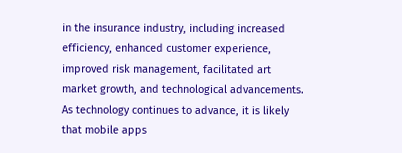in the insurance industry, including increased efficiency, enhanced customer experience, improved risk management, facilitated art market growth, and technological advancements. As technology continues to advance, it is likely that mobile apps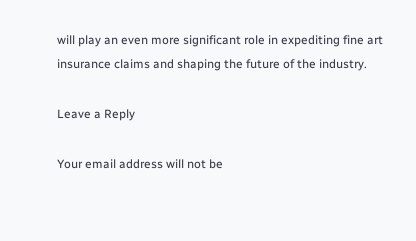will play an even more significant role in expediting fine art insurance claims and shaping the future of the industry.

Leave a Reply

Your email address will not be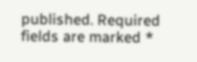published. Required fields are marked *